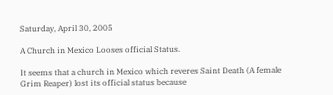Saturday, April 30, 2005

A Church in Mexico Looses official Status.

It seems that a church in Mexico which reveres Saint Death (A female Grim Reaper) lost its official status because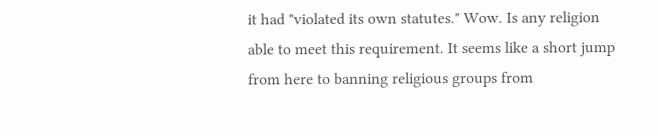it had "violated its own statutes." Wow. Is any religion able to meet this requirement. It seems like a short jump from here to banning religious groups from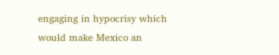engaging in hypocrisy which would make Mexico an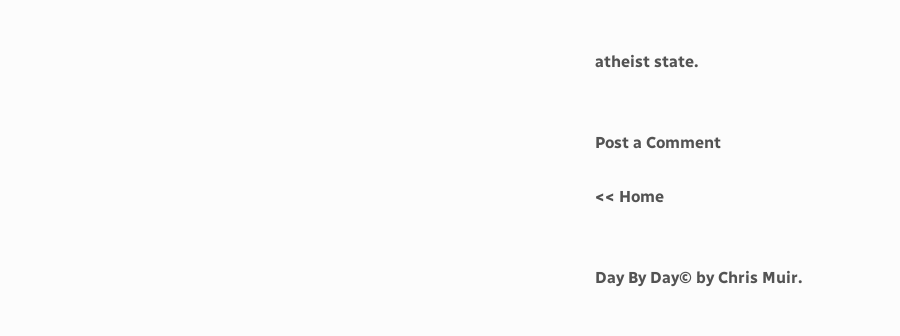atheist state.


Post a Comment

<< Home


Day By Day© by Chris Muir.